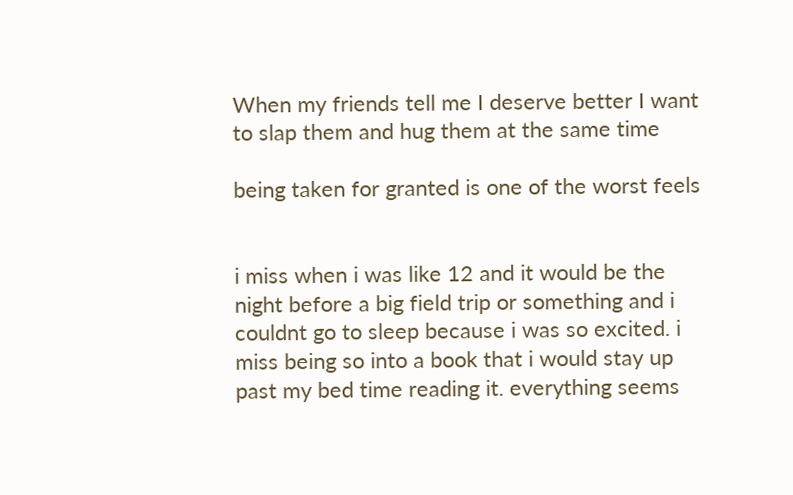When my friends tell me I deserve better I want to slap them and hug them at the same time

being taken for granted is one of the worst feels


i miss when i was like 12 and it would be the night before a big field trip or something and i couldnt go to sleep because i was so excited. i miss being so into a book that i would stay up past my bed time reading it. everything seems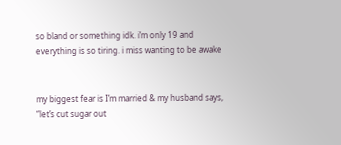so bland or something idk. i’m only 19 and everything is so tiring. i miss wanting to be awake


my biggest fear is I’m married & my husband says, “let’s cut sugar out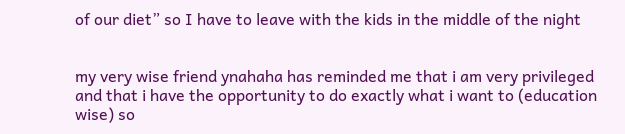of our diet” so I have to leave with the kids in the middle of the night


my very wise friend ynahaha has reminded me that i am very privileged and that i have the opportunity to do exactly what i want to (education wise) so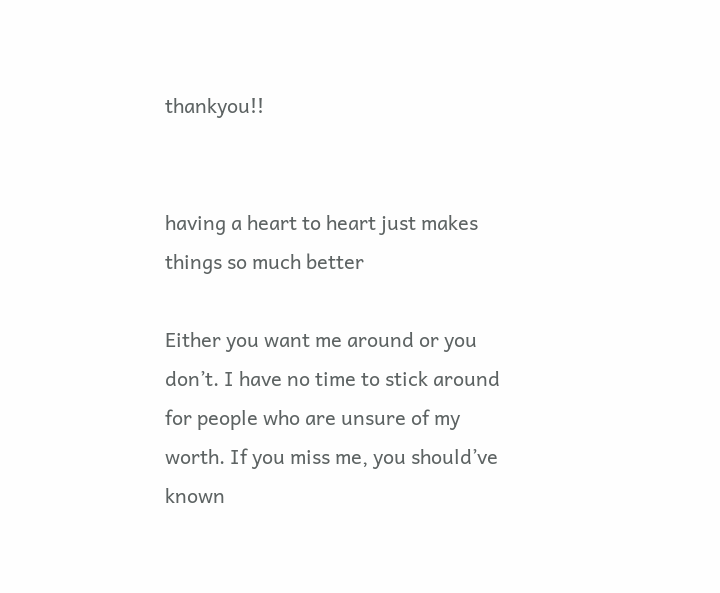thankyou!!


having a heart to heart just makes things so much better

Either you want me around or you don’t. I have no time to stick around for people who are unsure of my worth. If you miss me, you should’ve known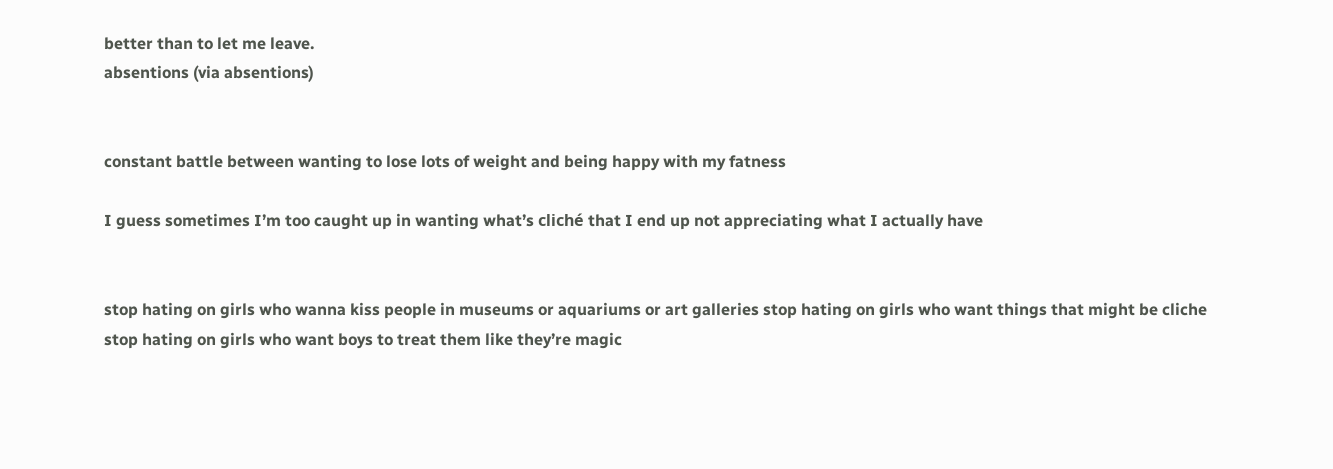better than to let me leave.
absentions (via absentions)


constant battle between wanting to lose lots of weight and being happy with my fatness

I guess sometimes I’m too caught up in wanting what’s cliché that I end up not appreciating what I actually have


stop hating on girls who wanna kiss people in museums or aquariums or art galleries stop hating on girls who want things that might be cliche stop hating on girls who want boys to treat them like they’re magic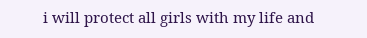i will protect all girls with my life and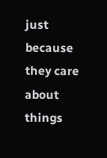just because they care about things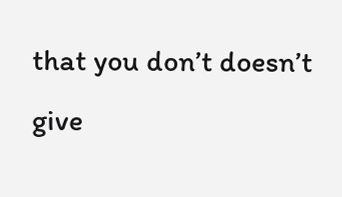that you don’t doesn’t give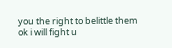you the right to belittle them ok i will fight u